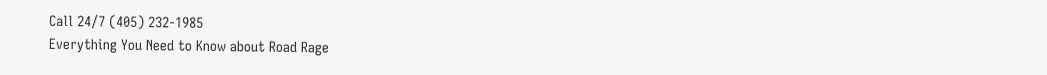Call 24/7 (405) 232-1985
Everything You Need to Know about Road Rage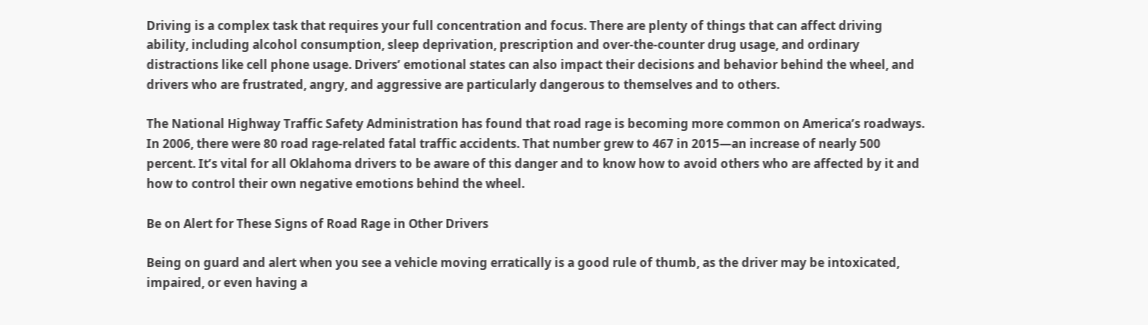Driving is a complex task that requires your full concentration and focus. There are plenty of things that can affect driving ability, including alcohol consumption, sleep deprivation, prescription and over-the-counter drug usage, and ordinary distractions like cell phone usage. Drivers’ emotional states can also impact their decisions and behavior behind the wheel, and drivers who are frustrated, angry, and aggressive are particularly dangerous to themselves and to others.

The National Highway Traffic Safety Administration has found that road rage is becoming more common on America’s roadways. In 2006, there were 80 road rage-related fatal traffic accidents. That number grew to 467 in 2015—an increase of nearly 500 percent. It’s vital for all Oklahoma drivers to be aware of this danger and to know how to avoid others who are affected by it and how to control their own negative emotions behind the wheel.

Be on Alert for These Signs of Road Rage in Other Drivers

Being on guard and alert when you see a vehicle moving erratically is a good rule of thumb, as the driver may be intoxicated, impaired, or even having a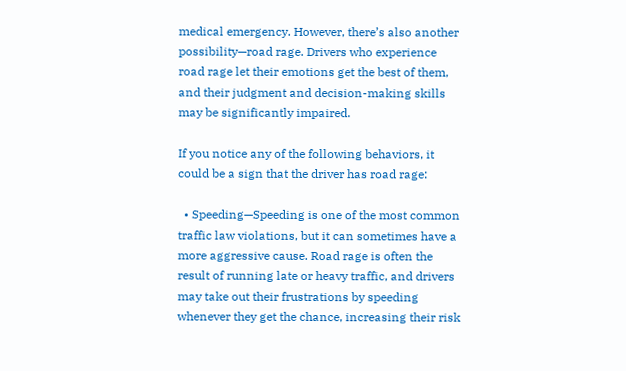medical emergency. However, there’s also another possibility—road rage. Drivers who experience road rage let their emotions get the best of them, and their judgment and decision-making skills may be significantly impaired.

If you notice any of the following behaviors, it could be a sign that the driver has road rage:

  • Speeding—Speeding is one of the most common traffic law violations, but it can sometimes have a more aggressive cause. Road rage is often the result of running late or heavy traffic, and drivers may take out their frustrations by speeding whenever they get the chance, increasing their risk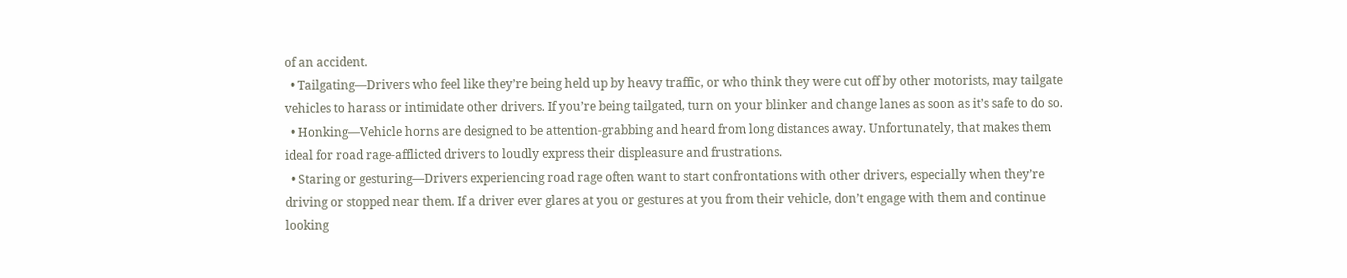of an accident.
  • Tailgating—Drivers who feel like they’re being held up by heavy traffic, or who think they were cut off by other motorists, may tailgate vehicles to harass or intimidate other drivers. If you’re being tailgated, turn on your blinker and change lanes as soon as it’s safe to do so.
  • Honking—Vehicle horns are designed to be attention-grabbing and heard from long distances away. Unfortunately, that makes them ideal for road rage-afflicted drivers to loudly express their displeasure and frustrations.
  • Staring or gesturing—Drivers experiencing road rage often want to start confrontations with other drivers, especially when they’re driving or stopped near them. If a driver ever glares at you or gestures at you from their vehicle, don’t engage with them and continue looking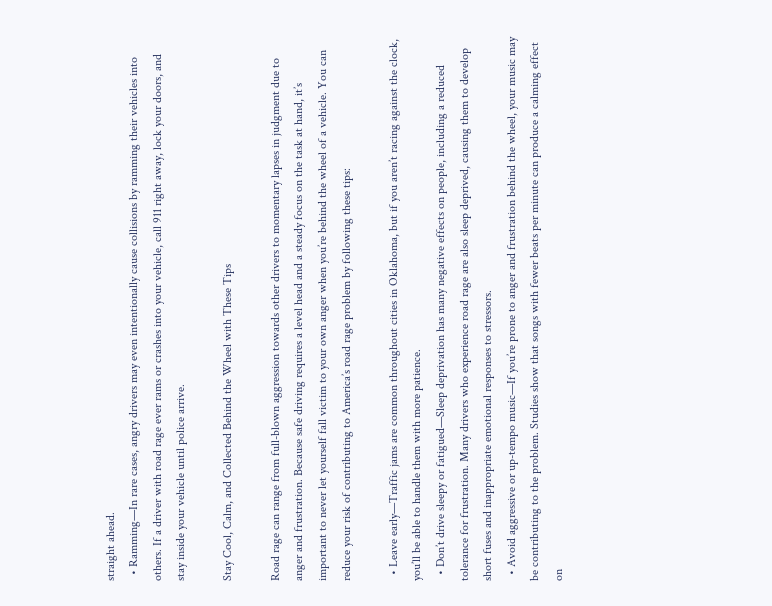straight ahead.
  • Ramming—In rare cases, angry drivers may even intentionally cause collisions by ramming their vehicles into others. If a driver with road rage ever rams or crashes into your vehicle, call 911 right away, lock your doors, and stay inside your vehicle until police arrive.

Stay Cool, Calm, and Collected Behind the Wheel with These Tips

Road rage can range from full-blown aggression towards other drivers to momentary lapses in judgment due to anger and frustration. Because safe driving requires a level head and a steady focus on the task at hand, it’s important to never let yourself fall victim to your own anger when you’re behind the wheel of a vehicle. You can reduce your risk of contributing to America’s road rage problem by following these tips:

  • Leave early—Traffic jams are common throughout cities in Oklahoma, but if you aren’t racing against the clock, you’ll be able to handle them with more patience.
  • Don’t drive sleepy or fatigued—Sleep deprivation has many negative effects on people, including a reduced tolerance for frustration. Many drivers who experience road rage are also sleep deprived, causing them to develop short fuses and inappropriate emotional responses to stressors.
  • Avoid aggressive or up-tempo music—If you’re prone to anger and frustration behind the wheel, your music may be contributing to the problem. Studies show that songs with fewer beats per minute can produce a calming effect on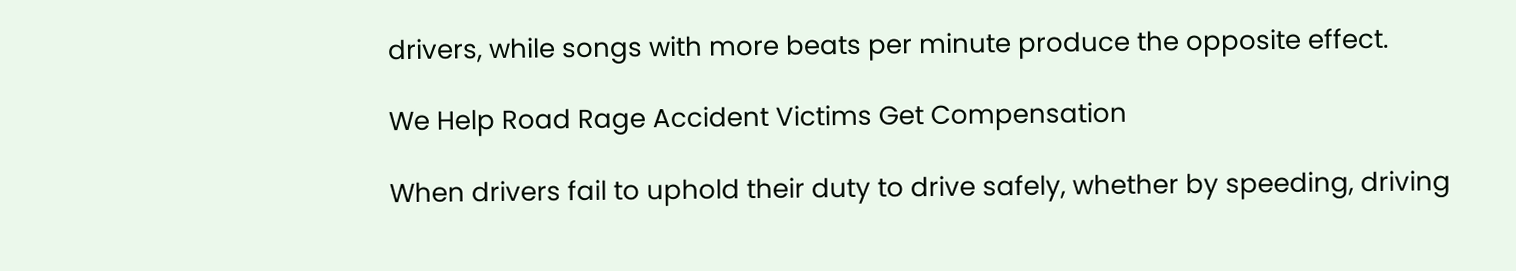drivers, while songs with more beats per minute produce the opposite effect.

We Help Road Rage Accident Victims Get Compensation

When drivers fail to uphold their duty to drive safely, whether by speeding, driving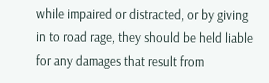while impaired or distracted, or by giving in to road rage, they should be held liable for any damages that result from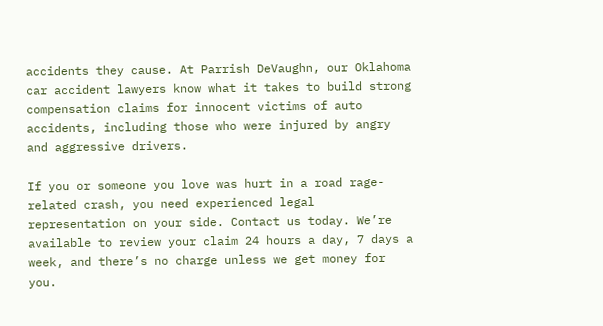accidents they cause. At Parrish DeVaughn, our Oklahoma car accident lawyers know what it takes to build strong compensation claims for innocent victims of auto accidents, including those who were injured by angry and aggressive drivers.

If you or someone you love was hurt in a road rage-related crash, you need experienced legal representation on your side. Contact us today. We’re available to review your claim 24 hours a day, 7 days a week, and there’s no charge unless we get money for you.